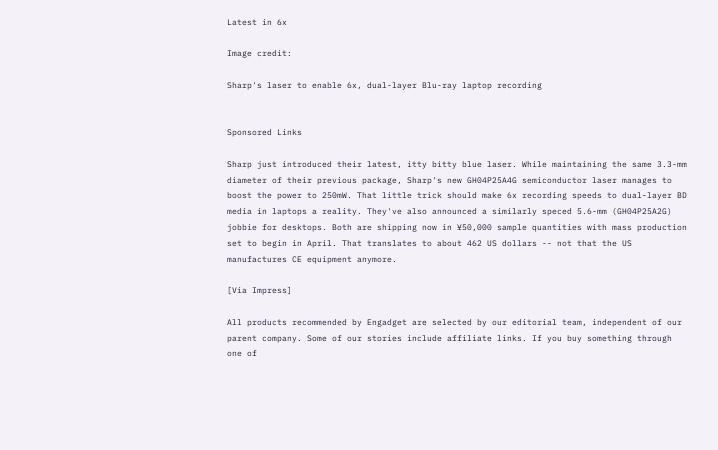Latest in 6x

Image credit:

Sharp's laser to enable 6x, dual-layer Blu-ray laptop recording


Sponsored Links

Sharp just introduced their latest, itty bitty blue laser. While maintaining the same 3.3-mm diameter of their previous package, Sharp's new GH04P25A4G semiconductor laser manages to boost the power to 250mW. That little trick should make 6x recording speeds to dual-layer BD media in laptops a reality. They've also announced a similarly speced 5.6-mm (GH04P25A2G) jobbie for desktops. Both are shipping now in ¥50,000 sample quantities with mass production set to begin in April. That translates to about 462 US dollars -- not that the US manufactures CE equipment anymore.

[Via Impress]

All products recommended by Engadget are selected by our editorial team, independent of our parent company. Some of our stories include affiliate links. If you buy something through one of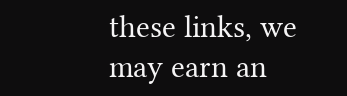these links, we may earn an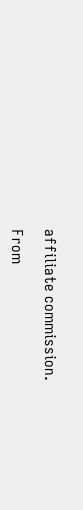affiliate commission.

From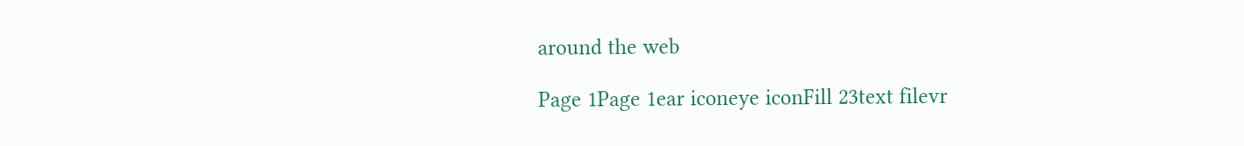around the web

Page 1Page 1ear iconeye iconFill 23text filevr